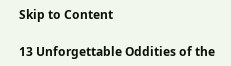Skip to Content

13 Unforgettable Oddities of the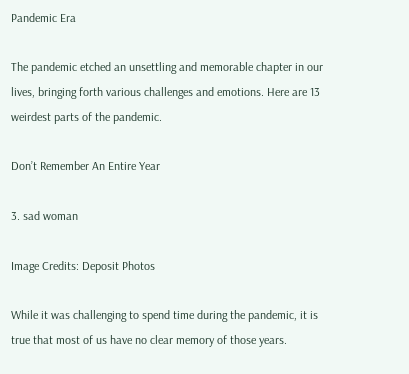Pandemic Era

The pandemic etched an unsettling and memorable chapter in our lives, bringing forth various challenges and emotions. Here are 13 weirdest parts of the pandemic.

Don’t Remember An Entire Year

3. sad woman

Image Credits: Deposit Photos

While it was challenging to spend time during the pandemic, it is true that most of us have no clear memory of those years.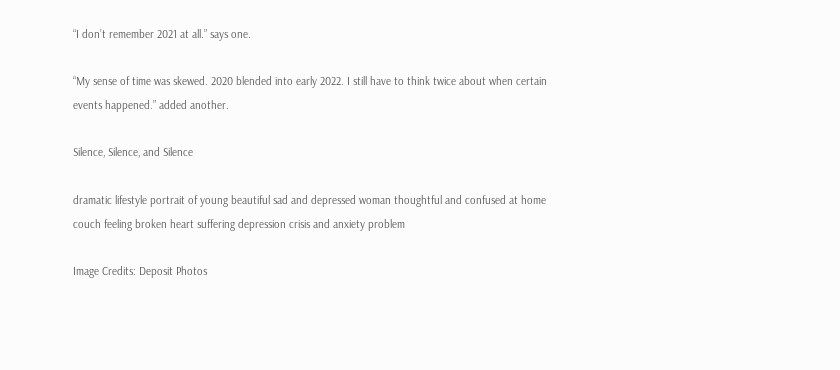“I don’t remember 2021 at all.” says one.

“My sense of time was skewed. 2020 blended into early 2022. I still have to think twice about when certain events happened.” added another.

Silence, Silence, and Silence

dramatic lifestyle portrait of young beautiful sad and depressed woman thoughtful and confused at home couch feeling broken heart suffering depression crisis and anxiety problem

Image Credits: Deposit Photos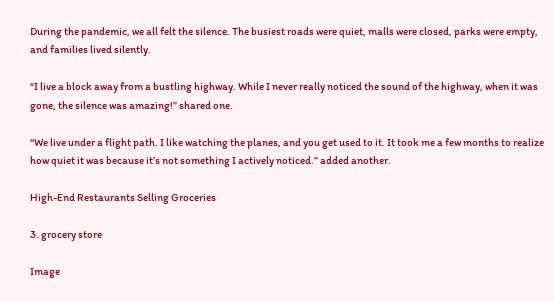During the pandemic, we all felt the silence. The busiest roads were quiet, malls were closed, parks were empty, and families lived silently.

“I live a block away from a bustling highway. While I never really noticed the sound of the highway, when it was gone, the silence was amazing!” shared one.

“We live under a flight path. I like watching the planes, and you get used to it. It took me a few months to realize how quiet it was because it’s not something I actively noticed.” added another.

High-End Restaurants Selling Groceries

3. grocery store

Image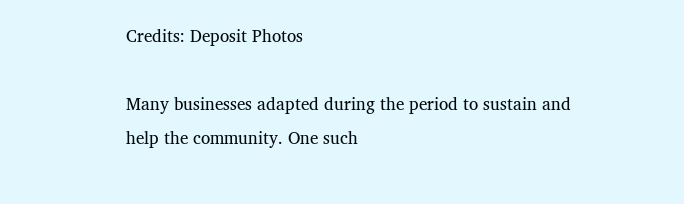Credits: Deposit Photos

Many businesses adapted during the period to sustain and help the community. One such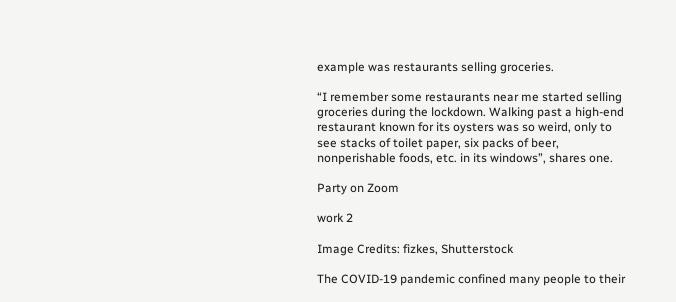example was restaurants selling groceries.

“I remember some restaurants near me started selling groceries during the lockdown. Walking past a high-end restaurant known for its oysters was so weird, only to see stacks of toilet paper, six packs of beer, nonperishable foods, etc. in its windows”, shares one.

Party on Zoom

work 2

Image Credits: fizkes, Shutterstock

The COVID-19 pandemic confined many people to their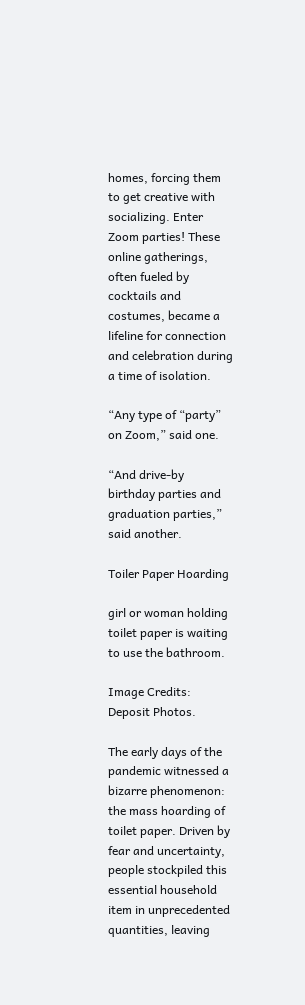homes, forcing them to get creative with socializing. Enter Zoom parties! These online gatherings, often fueled by cocktails and costumes, became a lifeline for connection and celebration during a time of isolation.

“Any type of “party” on Zoom,” said one.

“And drive-by birthday parties and graduation parties,” said another.

Toiler Paper Hoarding

girl or woman holding toilet paper is waiting to use the bathroom.

Image Credits: Deposit Photos.

The early days of the pandemic witnessed a bizarre phenomenon: the mass hoarding of toilet paper. Driven by fear and uncertainty, people stockpiled this essential household item in unprecedented quantities, leaving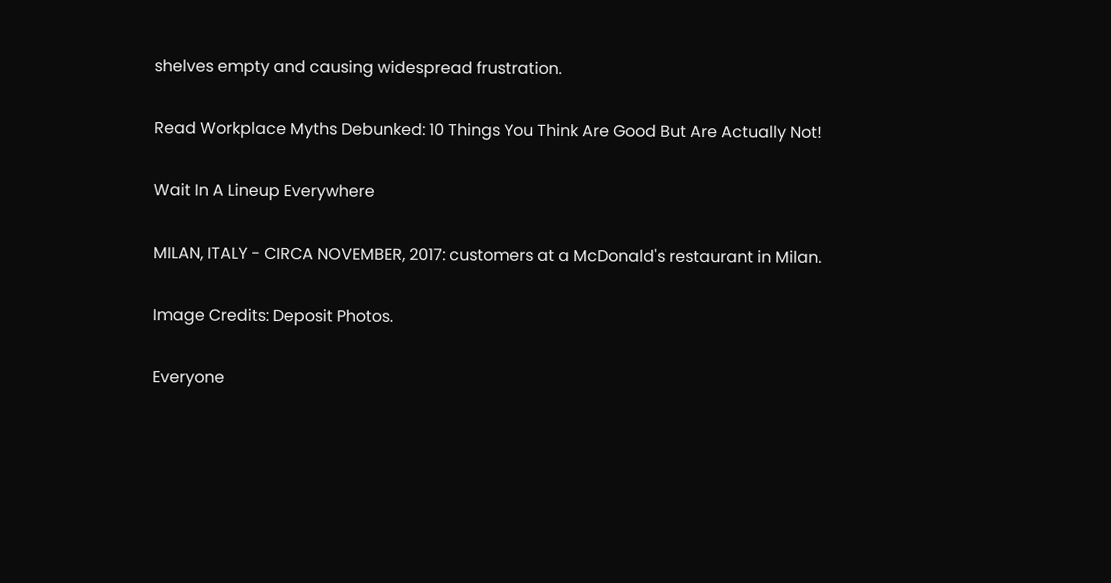shelves empty and causing widespread frustration.

Read Workplace Myths Debunked: 10 Things You Think Are Good But Are Actually Not!

Wait In A Lineup Everywhere

MILAN, ITALY - CIRCA NOVEMBER, 2017: customers at a McDonald's restaurant in Milan.

Image Credits: Deposit Photos.

Everyone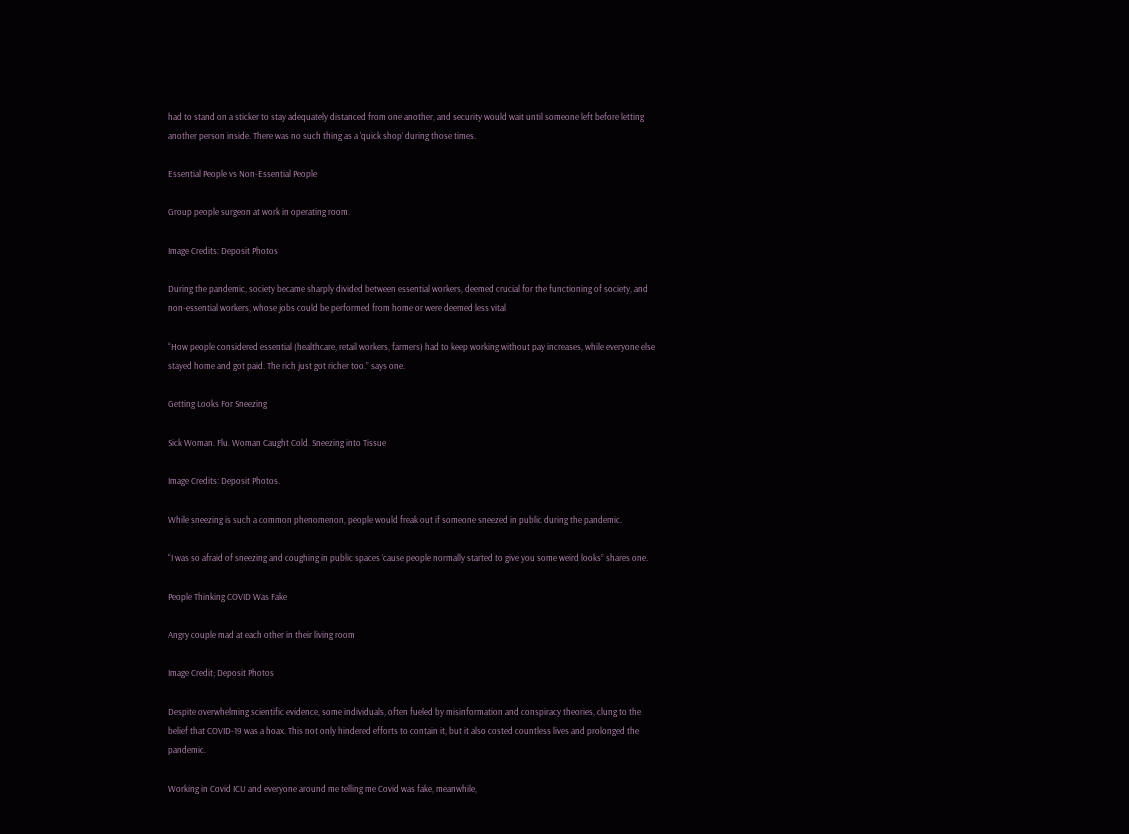had to stand on a sticker to stay adequately distanced from one another, and security would wait until someone left before letting another person inside. There was no such thing as a ‘quick shop’ during those times.

Essential People vs Non-Essential People

Group people surgeon at work in operating room.

Image Credits: Deposit Photos

During the pandemic, society became sharply divided between essential workers, deemed crucial for the functioning of society, and non-essential workers, whose jobs could be performed from home or were deemed less vital

“How people considered essential (healthcare, retail workers, farmers) had to keep working without pay increases, while everyone else stayed home and got paid. The rich just got richer too.” says one.

Getting Looks For Sneezing

Sick Woman. Flu. Woman Caught Cold. Sneezing into Tissue

Image Credits: Deposit Photos.

While sneezing is such a common phenomenon, people would freak out if someone sneezed in public during the pandemic.

“I was so afraid of sneezing and coughing in public spaces ’cause people normally started to give you some weird looks” shares one.

People Thinking COVID Was Fake

Angry couple mad at each other in their living room

Image Credit; Deposit Photos

Despite overwhelming scientific evidence, some individuals, often fueled by misinformation and conspiracy theories, clung to the belief that COVID-19 was a hoax. This not only hindered efforts to contain it, but it also costed countless lives and prolonged the pandemic.

Working in Covid ICU and everyone around me telling me Covid was fake, meanwhile,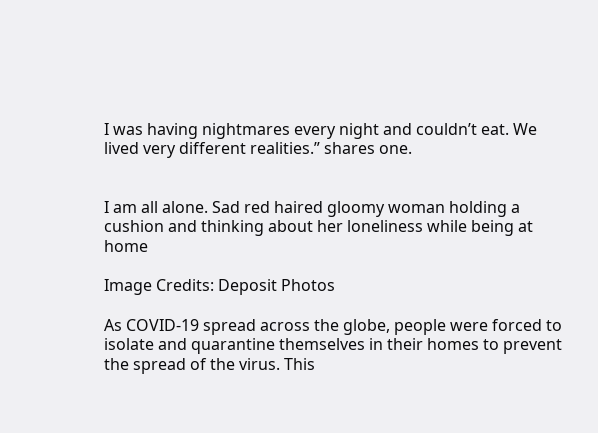I was having nightmares every night and couldn’t eat. We lived very different realities.” shares one.


I am all alone. Sad red haired gloomy woman holding a cushion and thinking about her loneliness while being at home

Image Credits: Deposit Photos

As COVID-19 spread across the globe, people were forced to isolate and quarantine themselves in their homes to prevent the spread of the virus. This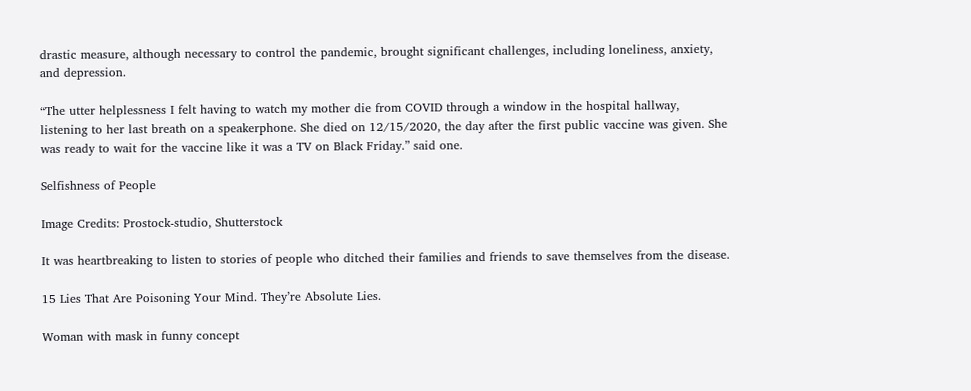drastic measure, although necessary to control the pandemic, brought significant challenges, including loneliness, anxiety, and depression.

“The utter helplessness I felt having to watch my mother die from COVID through a window in the hospital hallway, listening to her last breath on a speakerphone. She died on 12/15/2020, the day after the first public vaccine was given. She was ready to wait for the vaccine like it was a TV on Black Friday.” said one.

Selfishness of People

Image Credits: Prostock-studio, Shutterstock

It was heartbreaking to listen to stories of people who ditched their families and friends to save themselves from the disease.

15 Lies That Are Poisoning Your Mind. They’re Absolute Lies.

Woman with mask in funny concept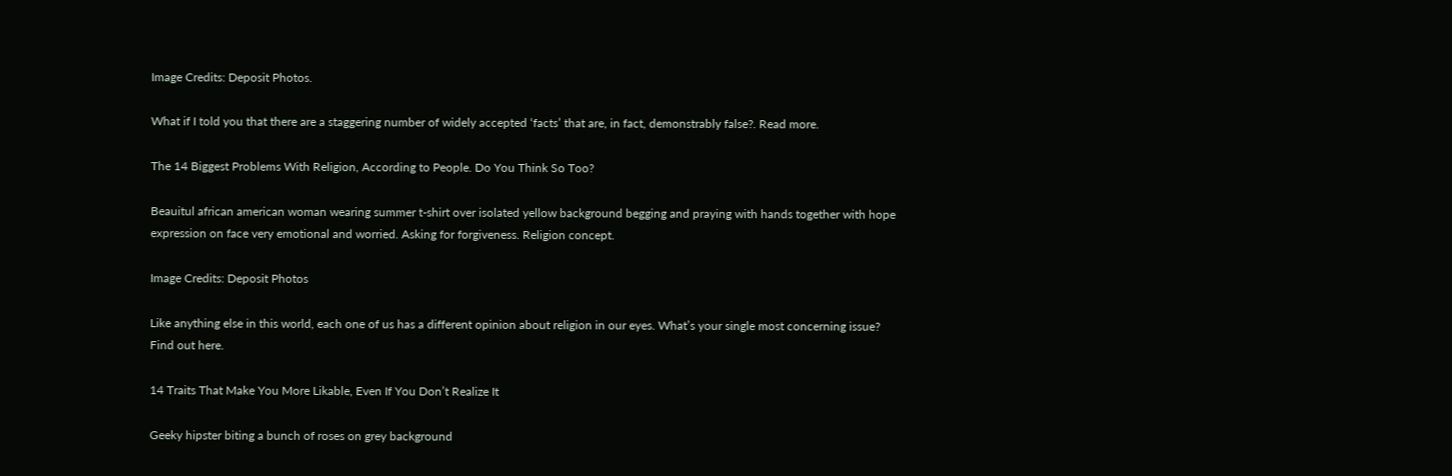Image Credits: Deposit Photos.

What if I told you that there are a staggering number of widely accepted ‘facts’ that are, in fact, demonstrably false?. Read more.

The 14 Biggest Problems With Religion, According to People. Do You Think So Too?

Beauitul african american woman wearing summer t-shirt over isolated yellow background begging and praying with hands together with hope expression on face very emotional and worried. Asking for forgiveness. Religion concept.

Image Credits: Deposit Photos

Like anything else in this world, each one of us has a different opinion about religion in our eyes. What’s your single most concerning issue? Find out here.

14 Traits That Make You More Likable, Even If You Don’t Realize It

Geeky hipster biting a bunch of roses on grey background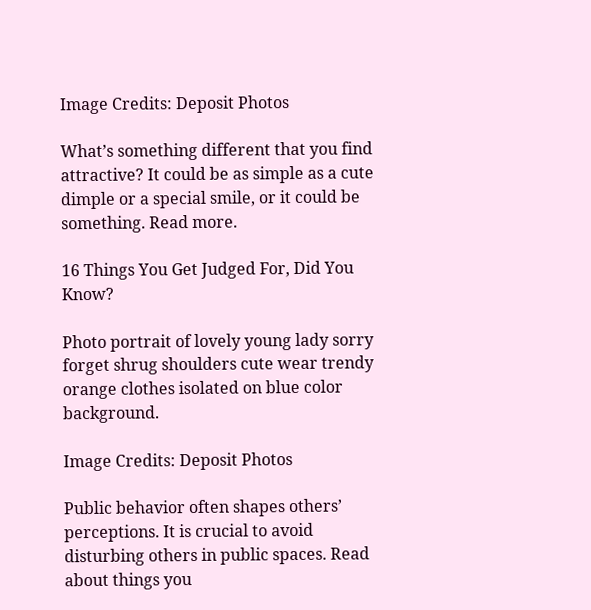Image Credits: Deposit Photos

What’s something different that you find attractive? It could be as simple as a cute dimple or a special smile, or it could be something. Read more.

16 Things You Get Judged For, Did You Know?

Photo portrait of lovely young lady sorry forget shrug shoulders cute wear trendy orange clothes isolated on blue color background.

Image Credits: Deposit Photos

Public behavior often shapes others’ perceptions. It is crucial to avoid disturbing others in public spaces. Read about things you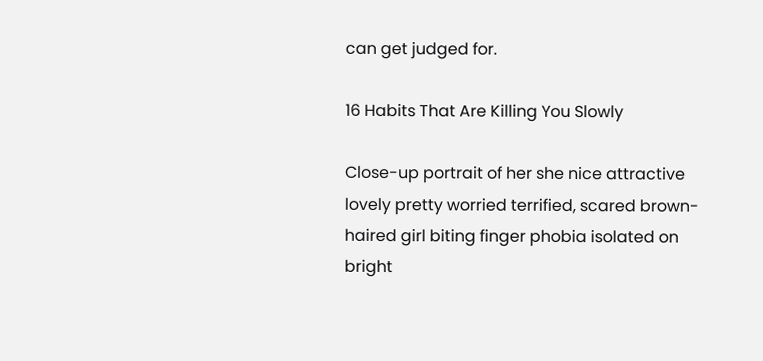can get judged for.

16 Habits That Are Killing You Slowly

Close-up portrait of her she nice attractive lovely pretty worried terrified, scared brown-haired girl biting finger phobia isolated on bright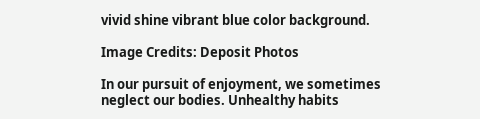vivid shine vibrant blue color background.

Image Credits: Deposit Photos

In our pursuit of enjoyment, we sometimes neglect our bodies. Unhealthy habits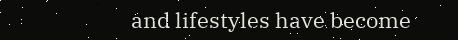and lifestyles have become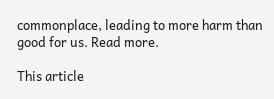commonplace, leading to more harm than good for us. Read more.

This article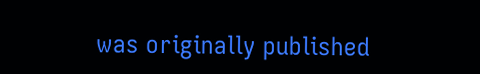was originally published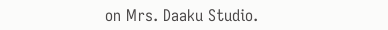on Mrs. Daaku Studio.